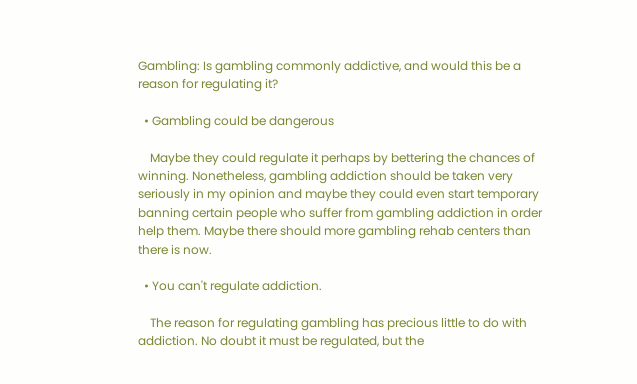Gambling: Is gambling commonly addictive, and would this be a reason for regulating it?

  • Gambling could be dangerous

    Maybe they could regulate it perhaps by bettering the chances of winning. Nonetheless, gambling addiction should be taken very seriously in my opinion and maybe they could even start temporary banning certain people who suffer from gambling addiction in order help them. Maybe there should more gambling rehab centers than there is now.

  • You can't regulate addiction.

    The reason for regulating gambling has precious little to do with addiction. No doubt it must be regulated, but the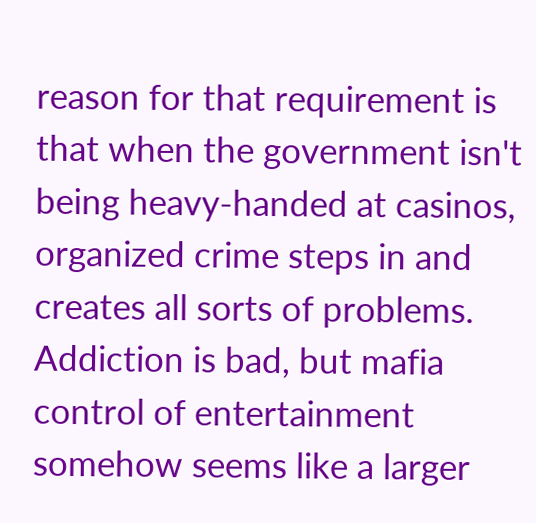reason for that requirement is that when the government isn't being heavy-handed at casinos, organized crime steps in and creates all sorts of problems. Addiction is bad, but mafia control of entertainment somehow seems like a larger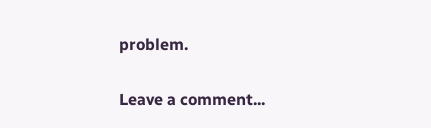problem.

Leave a comment...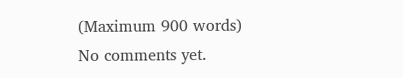(Maximum 900 words)
No comments yet.